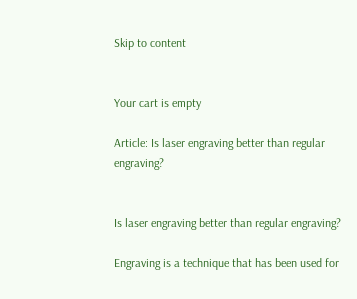Skip to content


Your cart is empty

Article: Is laser engraving better than regular engraving?


Is laser engraving better than regular engraving?

Engraving is a technique that has been used for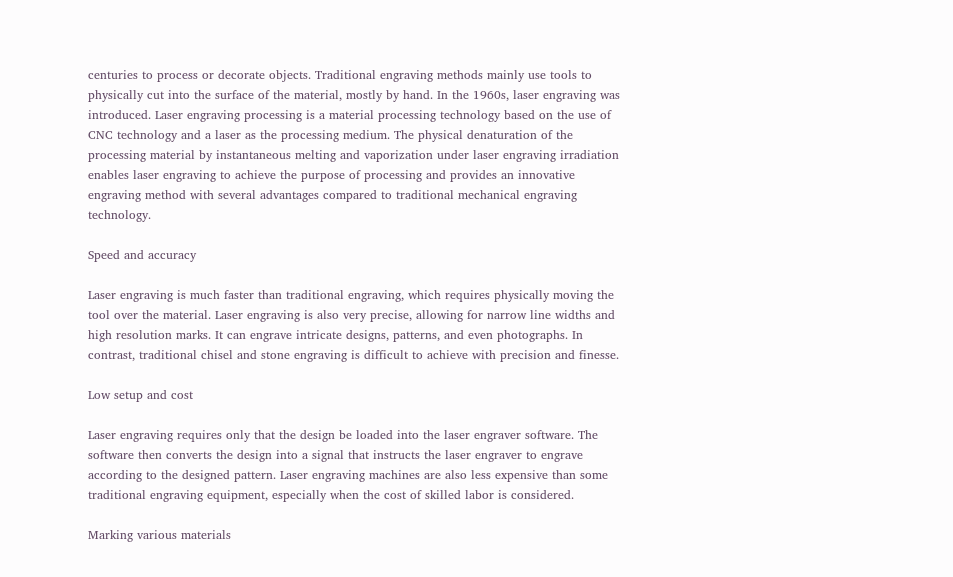centuries to process or decorate objects. Traditional engraving methods mainly use tools to physically cut into the surface of the material, mostly by hand. In the 1960s, laser engraving was introduced. Laser engraving processing is a material processing technology based on the use of CNC technology and a laser as the processing medium. The physical denaturation of the processing material by instantaneous melting and vaporization under laser engraving irradiation enables laser engraving to achieve the purpose of processing and provides an innovative engraving method with several advantages compared to traditional mechanical engraving technology.

Speed and accuracy

Laser engraving is much faster than traditional engraving, which requires physically moving the tool over the material. Laser engraving is also very precise, allowing for narrow line widths and high resolution marks. It can engrave intricate designs, patterns, and even photographs. In contrast, traditional chisel and stone engraving is difficult to achieve with precision and finesse.

Low setup and cost

Laser engraving requires only that the design be loaded into the laser engraver software. The software then converts the design into a signal that instructs the laser engraver to engrave according to the designed pattern. Laser engraving machines are also less expensive than some traditional engraving equipment, especially when the cost of skilled labor is considered.

Marking various materials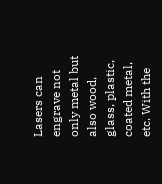Lasers can engrave not only metal but also wood, glass, plastic, coated metal, etc. With the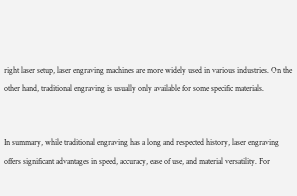right laser setup, laser engraving machines are more widely used in various industries. On the other hand, traditional engraving is usually only available for some specific materials.


In summary, while traditional engraving has a long and respected history, laser engraving offers significant advantages in speed, accuracy, ease of use, and material versatility. For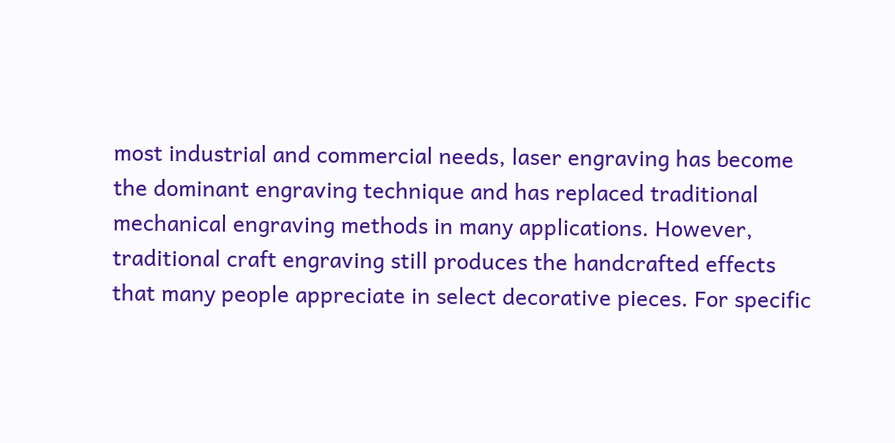most industrial and commercial needs, laser engraving has become the dominant engraving technique and has replaced traditional mechanical engraving methods in many applications. However, traditional craft engraving still produces the handcrafted effects that many people appreciate in select decorative pieces. For specific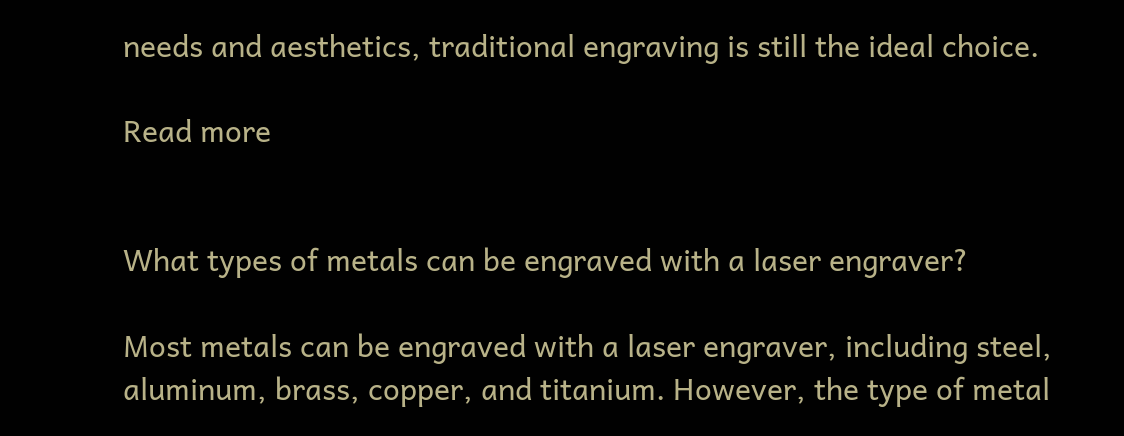needs and aesthetics, traditional engraving is still the ideal choice.

Read more


What types of metals can be engraved with a laser engraver?

Most metals can be engraved with a laser engraver, including steel, aluminum, brass, copper, and titanium. However, the type of metal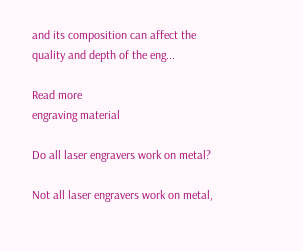and its composition can affect the quality and depth of the eng...

Read more
engraving material

Do all laser engravers work on metal?

Not all laser engravers work on metal,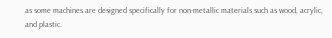as some machines are designed specifically for non-metallic materials such as wood, acrylic, and plastic.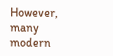However, many modern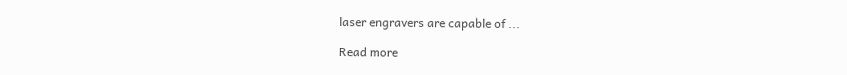laser engravers are capable of ...

Read more